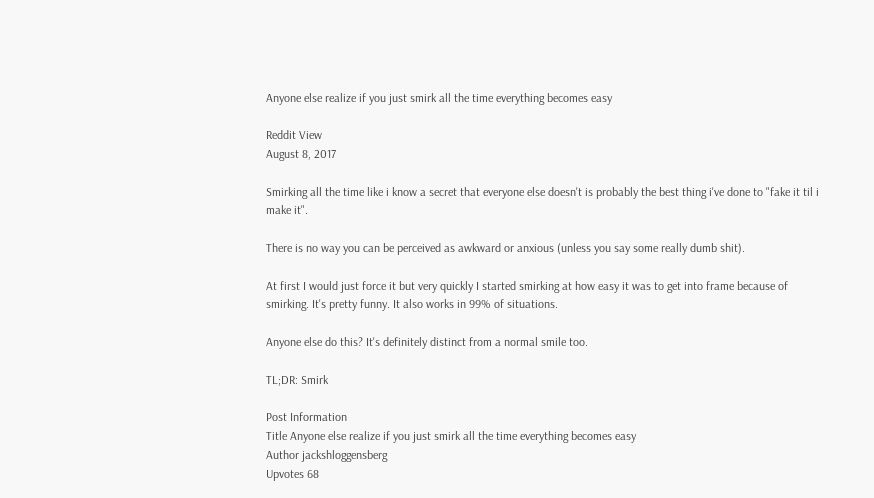Anyone else realize if you just smirk all the time everything becomes easy

Reddit View
August 8, 2017

Smirking all the time like i know a secret that everyone else doesn't is probably the best thing i've done to "fake it til i make it".

There is no way you can be perceived as awkward or anxious (unless you say some really dumb shit).

At first I would just force it but very quickly I started smirking at how easy it was to get into frame because of smirking. It's pretty funny. It also works in 99% of situations.

Anyone else do this? It's definitely distinct from a normal smile too.

TL;DR: Smirk

Post Information
Title Anyone else realize if you just smirk all the time everything becomes easy
Author jackshloggensberg
Upvotes 68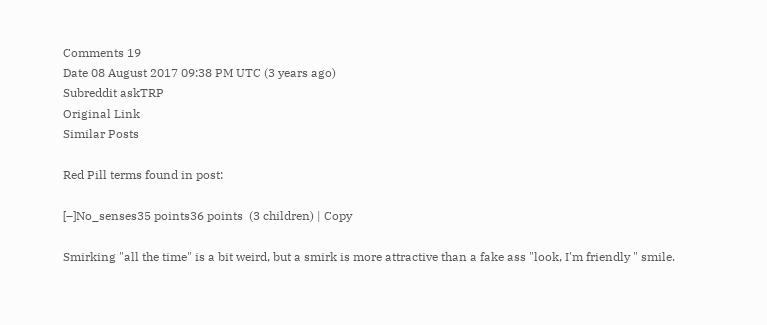Comments 19
Date 08 August 2017 09:38 PM UTC (3 years ago)
Subreddit askTRP
Original Link
Similar Posts

Red Pill terms found in post:

[–]No_senses35 points36 points  (3 children) | Copy

Smirking "all the time" is a bit weird, but a smirk is more attractive than a fake ass "look, I'm friendly " smile.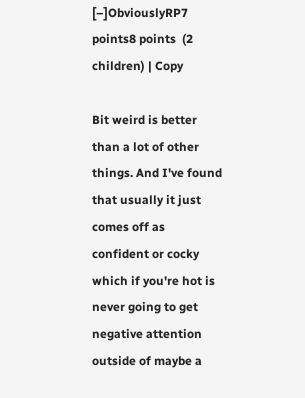[–]ObviouslyRP7 points8 points  (2 children) | Copy

Bit weird is better than a lot of other things. And I've found that usually it just comes off as confident or cocky which if you're hot is never going to get negative attention outside of maybe a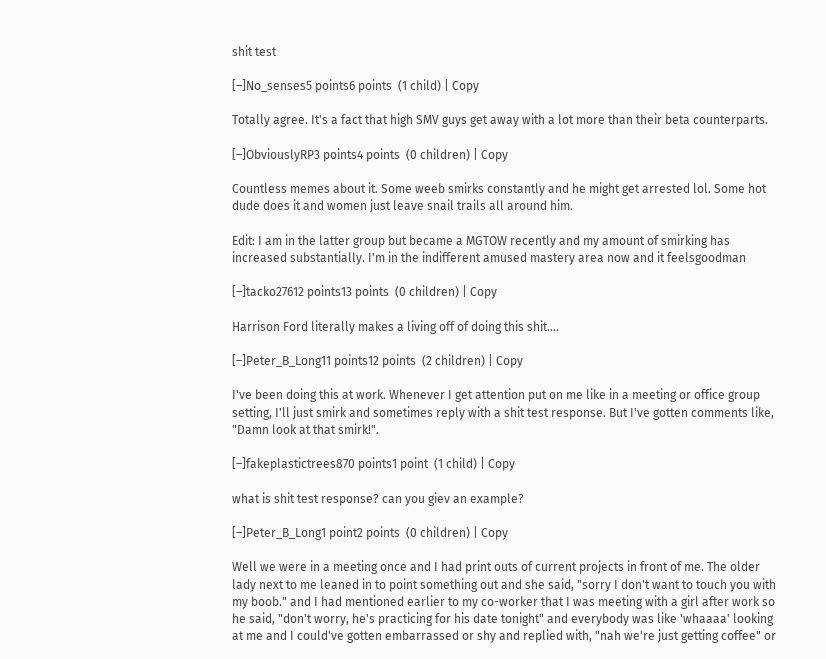shit test

[–]No_senses5 points6 points  (1 child) | Copy

Totally agree. It's a fact that high SMV guys get away with a lot more than their beta counterparts.

[–]ObviouslyRP3 points4 points  (0 children) | Copy

Countless memes about it. Some weeb smirks constantly and he might get arrested lol. Some hot dude does it and women just leave snail trails all around him.

Edit: I am in the latter group but became a MGTOW recently and my amount of smirking has increased substantially. I'm in the indifferent amused mastery area now and it feelsgoodman

[–]tacko27612 points13 points  (0 children) | Copy

Harrison Ford literally makes a living off of doing this shit....

[–]Peter_B_Long11 points12 points  (2 children) | Copy

I've been doing this at work. Whenever I get attention put on me like in a meeting or office group setting, I'll just smirk and sometimes reply with a shit test response. But I've gotten comments like, "Damn look at that smirk!".

[–]fakeplastictrees870 points1 point  (1 child) | Copy

what is shit test response? can you giev an example?

[–]Peter_B_Long1 point2 points  (0 children) | Copy

Well we were in a meeting once and I had print outs of current projects in front of me. The older lady next to me leaned in to point something out and she said, "sorry I don't want to touch you with my boob." and I had mentioned earlier to my co-worker that I was meeting with a girl after work so he said, "don't worry, he's practicing for his date tonight" and everybody was like 'whaaaa' looking at me and I could've gotten embarrassed or shy and replied with, "nah we're just getting coffee" or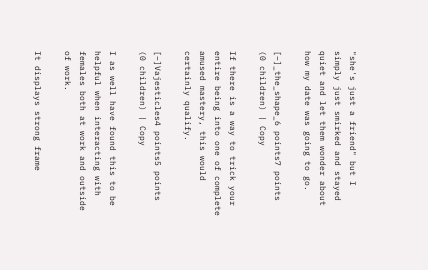"she's just a friend" but I simply just smirked and stayed quiet and let them wonder about how my date was going to go.

[–]_the_shape_6 points7 points  (0 children) | Copy

If there is a way to trick your entire being into one of complete amused mastery, this would certainly qualify.

[–]Vajesticles4 points5 points  (0 children) | Copy

I as well have found this to be helpful when interacting with females both at work and outside of work.

It displays strong frame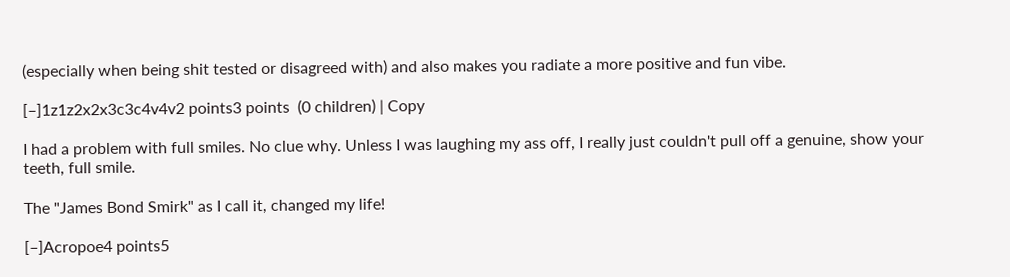(especially when being shit tested or disagreed with) and also makes you radiate a more positive and fun vibe.

[–]1z1z2x2x3c3c4v4v2 points3 points  (0 children) | Copy

I had a problem with full smiles. No clue why. Unless I was laughing my ass off, I really just couldn't pull off a genuine, show your teeth, full smile.

The "James Bond Smirk" as I call it, changed my life!

[–]Acropoe4 points5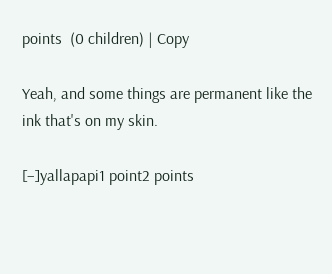points  (0 children) | Copy

Yeah, and some things are permanent like the ink that's on my skin.

[–]yallapapi1 point2 points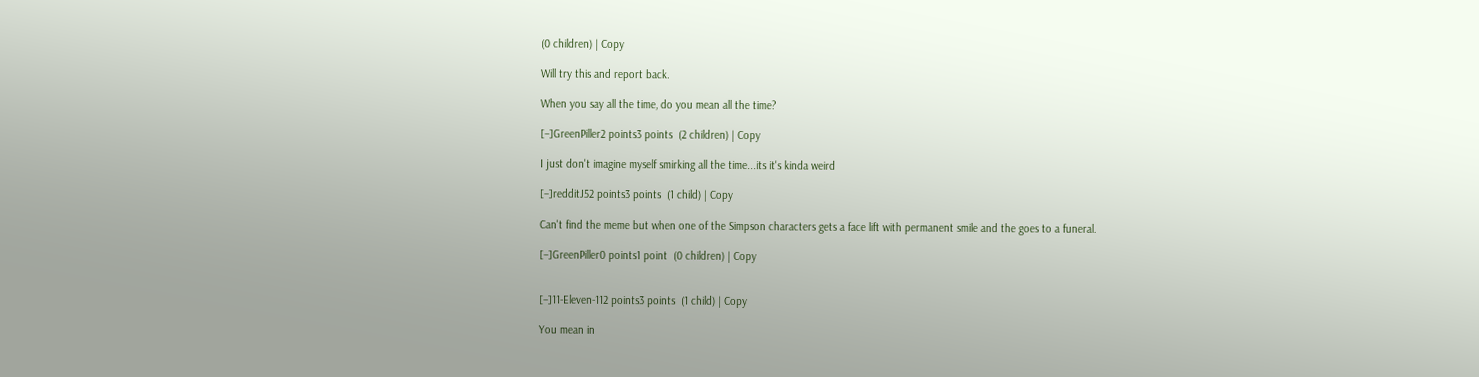(0 children) | Copy

Will try this and report back.

When you say all the time, do you mean all the time?

[–]GreenPiller2 points3 points  (2 children) | Copy

I just don't imagine myself smirking all the time...its it's kinda weird

[–]redditJ52 points3 points  (1 child) | Copy

Can't find the meme but when one of the Simpson characters gets a face lift with permanent smile and the goes to a funeral.

[–]GreenPiller0 points1 point  (0 children) | Copy


[–]11-Eleven-112 points3 points  (1 child) | Copy

You mean in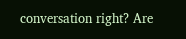conversation right? Are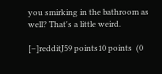you smirking in the bathroom as well? That's a little weird.

[–]redditJ59 points10 points  (0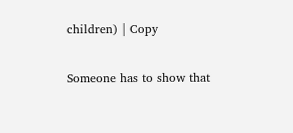children) | Copy

Someone has to show that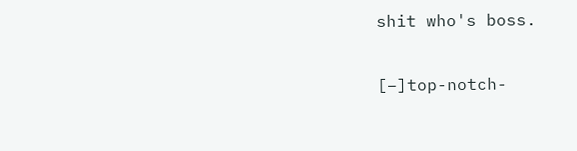shit who's boss.

[–]top-notch-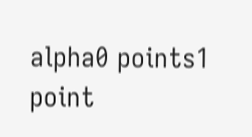alpha0 points1 point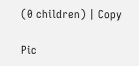(0 children) | Copy

Pic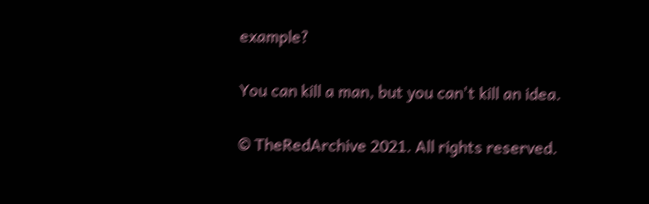example?

You can kill a man, but you can't kill an idea.

© TheRedArchive 2021. All rights reserved.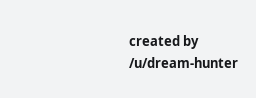created by /u/dream-hunter